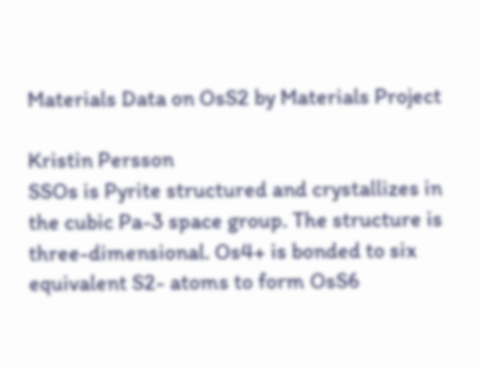Materials Data on OsS2 by Materials Project

Kristin Persson
SSOs is Pyrite structured and crystallizes in the cubic Pa-3 space group. The structure is three-dimensional. Os4+ is bonded to six equivalent S2- atoms to form OsS6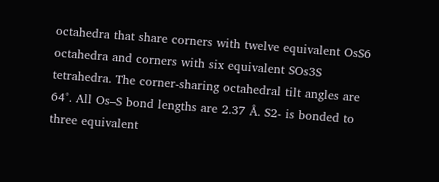octahedra that share corners with twelve equivalent OsS6 octahedra and corners with six equivalent SOs3S tetrahedra. The corner-sharing octahedral tilt angles are 64°. All Os–S bond lengths are 2.37 Å. S2- is bonded to three equivalent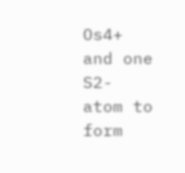Os4+ and one S2- atom to form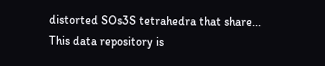distorted SOs3S tetrahedra that share...
This data repository is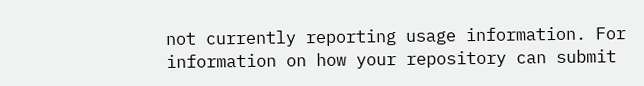not currently reporting usage information. For information on how your repository can submit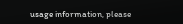usage information, please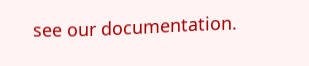see our documentation.